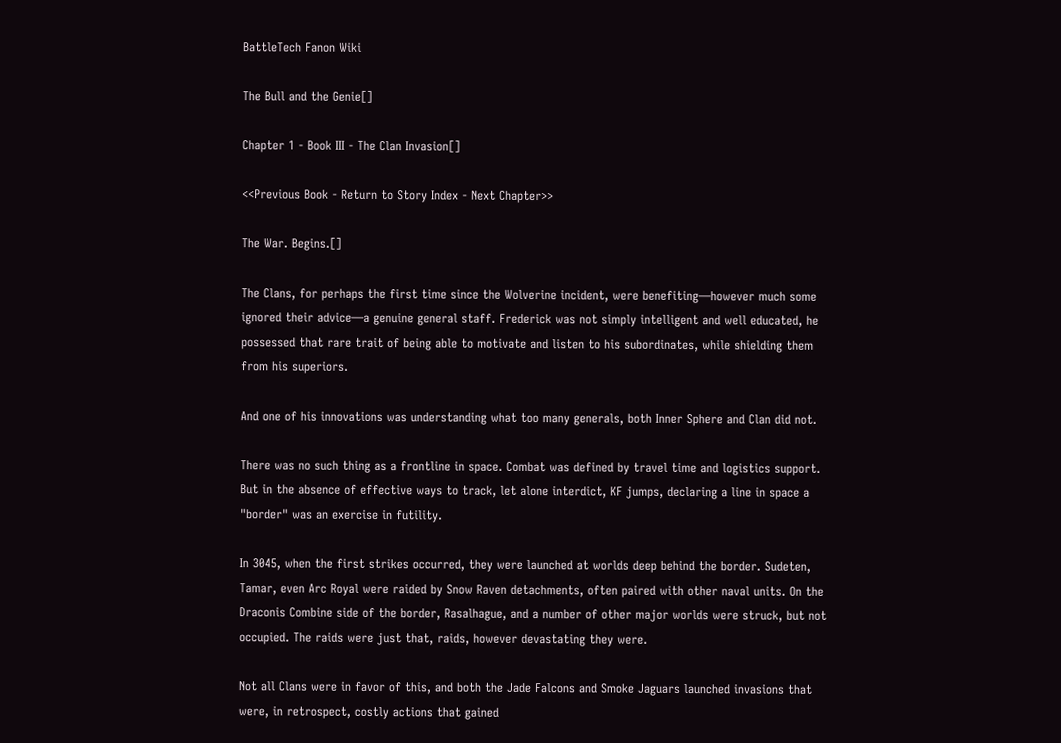BattleTech Fanon Wiki

The Bull and the Genie[]

Chapter 1 - Book III - The Clan Invasion[]

<<Previous Book - Return to Story Index - Next Chapter>>

The War. Begins.[]

The Clans, for perhaps the first time since the Wolverine incident, were benefiting—however much some ignored their advice—a genuine general staff. Frederick was not simply intelligent and well educated, he possessed that rare trait of being able to motivate and listen to his subordinates, while shielding them from his superiors.

And one of his innovations was understanding what too many generals, both Inner Sphere and Clan did not.

There was no such thing as a frontline in space. Combat was defined by travel time and logistics support. But in the absence of effective ways to track, let alone interdict, KF jumps, declaring a line in space a "border" was an exercise in futility.

In 3045, when the first strikes occurred, they were launched at worlds deep behind the border. Sudeten, Tamar, even Arc Royal were raided by Snow Raven detachments, often paired with other naval units. On the Draconis Combine side of the border, Rasalhague, and a number of other major worlds were struck, but not occupied. The raids were just that, raids, however devastating they were.

Not all Clans were in favor of this, and both the Jade Falcons and Smoke Jaguars launched invasions that were, in retrospect, costly actions that gained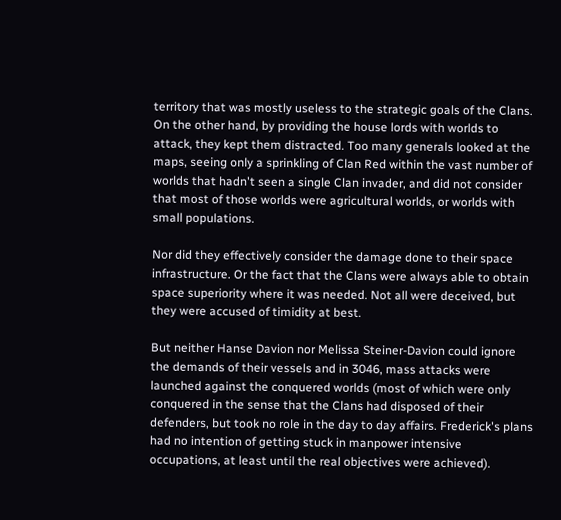territory that was mostly useless to the strategic goals of the Clans. On the other hand, by providing the house lords with worlds to attack, they kept them distracted. Too many generals looked at the maps, seeing only a sprinkling of Clan Red within the vast number of worlds that hadn't seen a single Clan invader, and did not consider that most of those worlds were agricultural worlds, or worlds with small populations.

Nor did they effectively consider the damage done to their space infrastructure. Or the fact that the Clans were always able to obtain space superiority where it was needed. Not all were deceived, but they were accused of timidity at best.

But neither Hanse Davion nor Melissa Steiner-Davion could ignore the demands of their vessels and in 3046, mass attacks were launched against the conquered worlds (most of which were only conquered in the sense that the Clans had disposed of their defenders, but took no role in the day to day affairs. Frederick's plans had no intention of getting stuck in manpower intensive occupations, at least until the real objectives were achieved).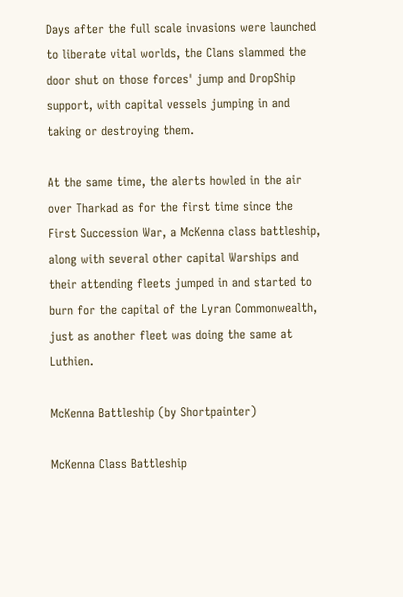Days after the full scale invasions were launched to liberate vital worlds, the Clans slammed the door shut on those forces' jump and DropShip support, with capital vessels jumping in and taking or destroying them.

At the same time, the alerts howled in the air over Tharkad as for the first time since the First Succession War, a McKenna class battleship, along with several other capital Warships and their attending fleets jumped in and started to burn for the capital of the Lyran Commonwealth, just as another fleet was doing the same at Luthien.

McKenna Battleship (by Shortpainter)

McKenna Class Battleship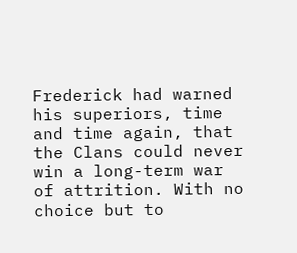Frederick had warned his superiors, time and time again, that the Clans could never win a long-term war of attrition. With no choice but to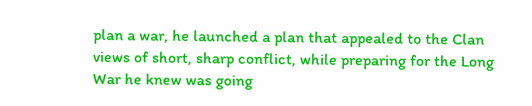plan a war, he launched a plan that appealed to the Clan views of short, sharp conflict, while preparing for the Long War he knew was going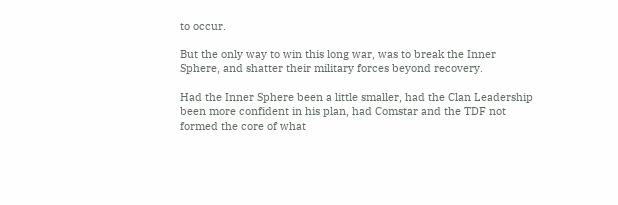to occur.

But the only way to win this long war, was to break the Inner Sphere, and shatter their military forces beyond recovery.

Had the Inner Sphere been a little smaller, had the Clan Leadership been more confident in his plan, had Comstar and the TDF not formed the core of what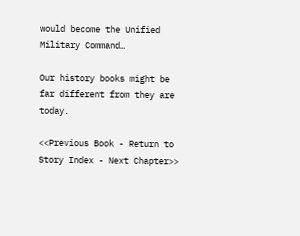would become the Unified Military Command…

Our history books might be far different from they are today.

<<Previous Book - Return to Story Index - Next Chapter>>